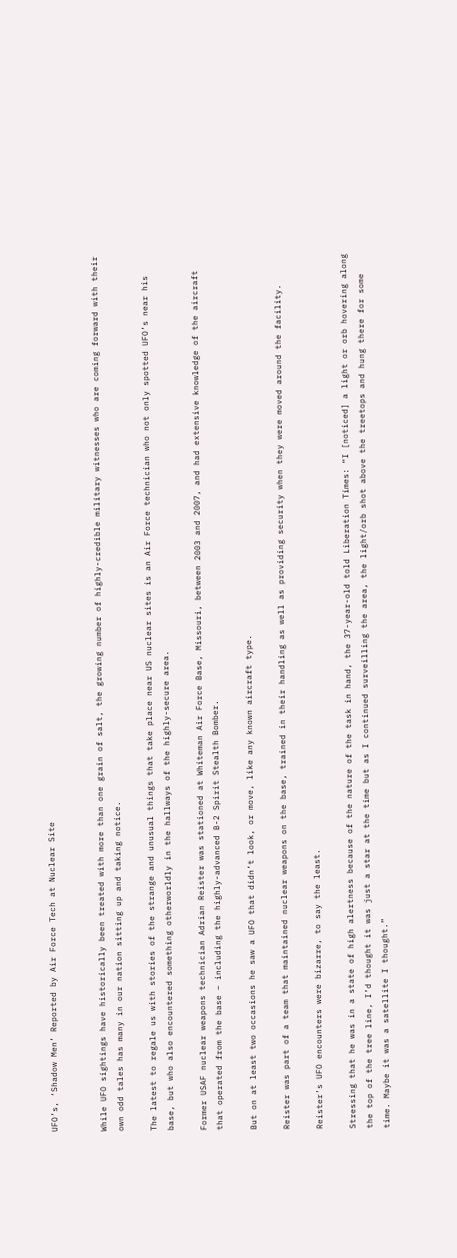UFO’s, ‘Shadow Men’ Reported by Air Force Tech at Nuclear Site


While UFO sightings have historically been treated with more than one grain of salt, the growing number of highly-credible military witnesses who are coming forward with their own odd tales has many in our nation sitting up and taking notice.

The latest to regale us with stories of the strange and unusual things that take place near US nuclear sites is an Air Force technician who not only spotted UFO’s near his base, but who also encountered something otherworldly in the hallways of the highly-secure area.

Former USAF nuclear weapons technician Adrian Reister was stationed at Whiteman Air Force Base, Missouri, between 2003 and 2007, and had extensive knowledge of the aircraft that operated from the base – including the highly-advanced B-2 Spirit Stealth Bomber.

But on at least two occasions he saw a UFO that didn’t look, or move, like any known aircraft type.

Reister was part of a team that maintained nuclear weapons on the base, trained in their handling as well as providing security when they were moved around the facility.

Reister’s UFO encounters were bizarre, to say the least.

Stressing that he was in a state of high alertness because of the nature of the task in hand, the 37-year-old told Liberation Times: “I [noticed] a light or orb hovering along the top of the tree line, I’d thought it was just a star at the time but as I continued surveilling the area, the light/orb shot above the treetops and hung there for some time. Maybe it was a satellite I thought.”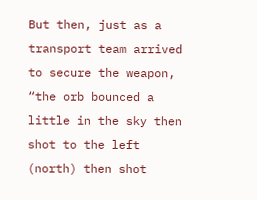But then, just as a transport team arrived to secure the weapon, “the orb bounced a little in the sky then shot to the left (north) then shot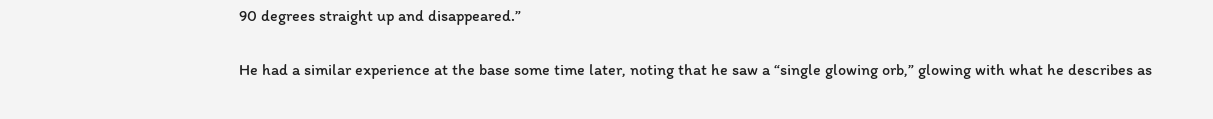90 degrees straight up and disappeared.”

He had a similar experience at the base some time later, noting that he saw a “single glowing orb,” glowing with what he describes as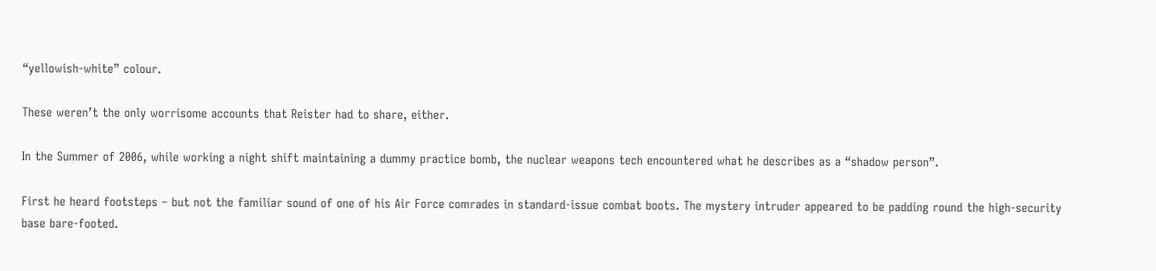“yellowish-white” colour.

These weren’t the only worrisome accounts that Reister had to share, either.

In the Summer of 2006, while working a night shift maintaining a dummy practice bomb, the nuclear weapons tech encountered what he describes as a “shadow person”.

First he heard footsteps – but not the familiar sound of one of his Air Force comrades in standard-issue combat boots. The mystery intruder appeared to be padding round the high-security base bare-footed.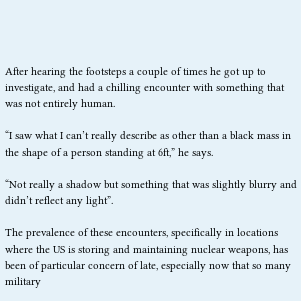After hearing the footsteps a couple of times he got up to investigate, and had a chilling encounter with something that was not entirely human.

“I saw what I can’t really describe as other than a black mass in the shape of a person standing at 6ft,” he says.

“Not really a shadow but something that was slightly blurry and didn’t reflect any light”.

The prevalence of these encounters, specifically in locations where the US is storing and maintaining nuclear weapons, has been of particular concern of late, especially now that so many military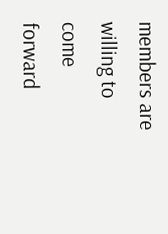members are willing to come forward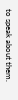to speak about them.